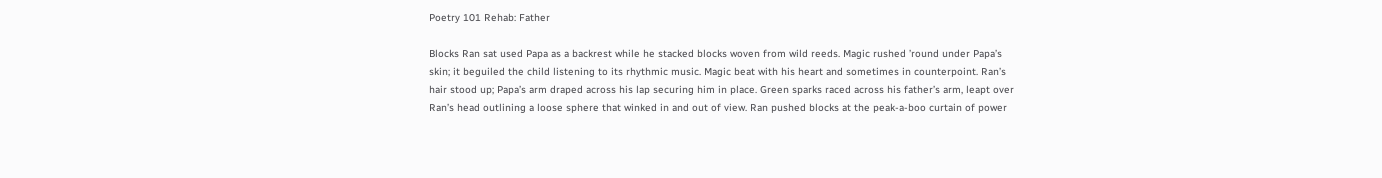Poetry 101 Rehab: Father

Blocks Ran sat used Papa as a backrest while he stacked blocks woven from wild reeds. Magic rushed ’round under Papa’s skin; it beguiled the child listening to its rhythmic music. Magic beat with his heart and sometimes in counterpoint. Ran’s hair stood up; Papa’s arm draped across his lap securing him in place. Green sparks raced across his father’s arm, leapt over Ran’s head outlining a loose sphere that winked in and out of view. Ran pushed blocks at the peak-a-boo curtain of power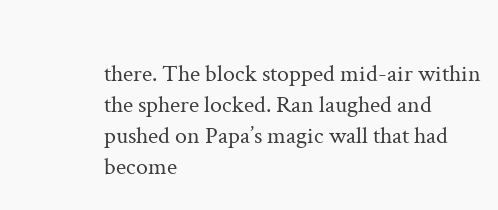there. The block stopped mid-air within the sphere locked. Ran laughed and pushed on Papa’s magic wall that had become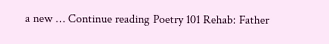a new … Continue reading Poetry 101 Rehab: Father